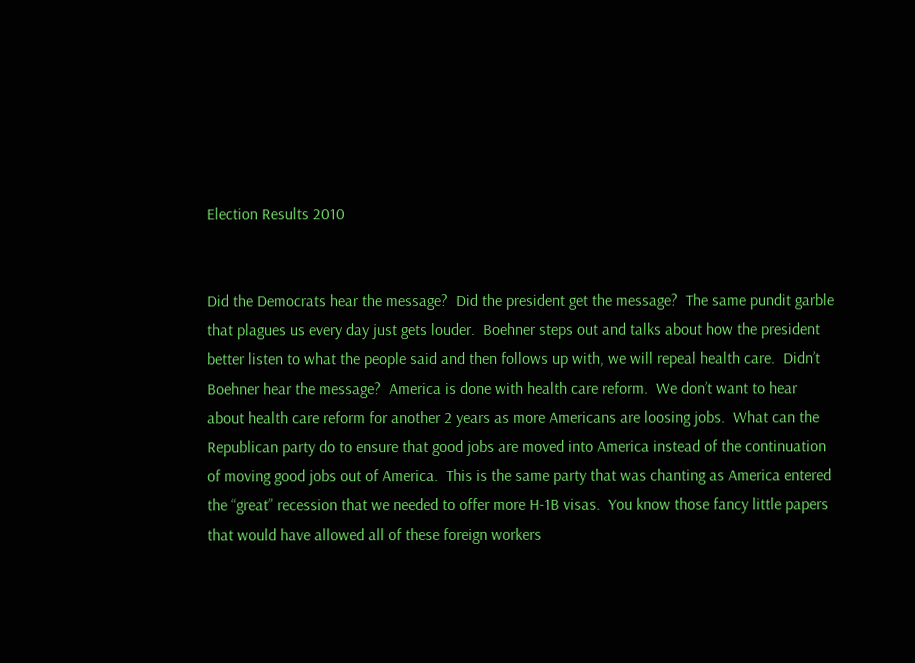Election Results 2010


Did the Democrats hear the message?  Did the president get the message?  The same pundit garble that plagues us every day just gets louder.  Boehner steps out and talks about how the president better listen to what the people said and then follows up with, we will repeal health care.  Didn’t Boehner hear the message?  America is done with health care reform.  We don’t want to hear about health care reform for another 2 years as more Americans are loosing jobs.  What can the Republican party do to ensure that good jobs are moved into America instead of the continuation of moving good jobs out of America.  This is the same party that was chanting as America entered the “great” recession that we needed to offer more H-1B visas.  You know those fancy little papers that would have allowed all of these foreign workers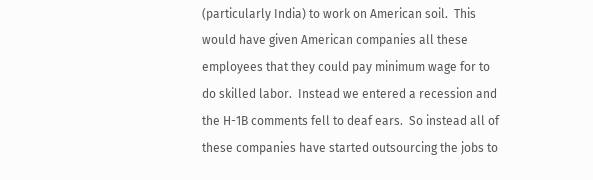(particularly India) to work on American soil.  This would have given American companies all these employees that they could pay minimum wage for to do skilled labor.  Instead we entered a recession and the H-1B comments fell to deaf ears.  So instead all of these companies have started outsourcing the jobs to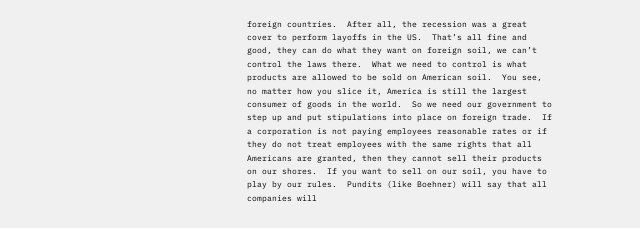foreign countries.  After all, the recession was a great cover to perform layoffs in the US.  That’s all fine and good, they can do what they want on foreign soil, we can’t control the laws there.  What we need to control is what products are allowed to be sold on American soil.  You see, no matter how you slice it, America is still the largest consumer of goods in the world.  So we need our government to step up and put stipulations into place on foreign trade.  If a corporation is not paying employees reasonable rates or if they do not treat employees with the same rights that all Americans are granted, then they cannot sell their products on our shores.  If you want to sell on our soil, you have to play by our rules.  Pundits (like Boehner) will say that all companies will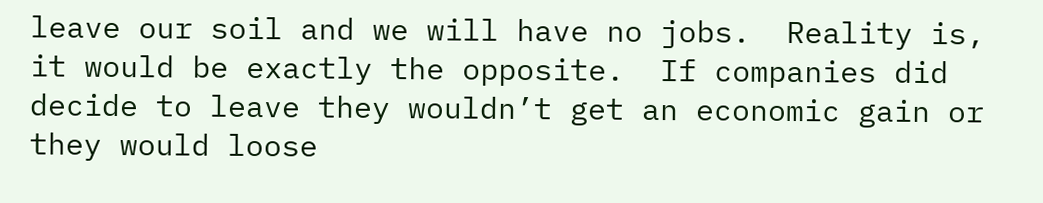leave our soil and we will have no jobs.  Reality is, it would be exactly the opposite.  If companies did decide to leave they wouldn’t get an economic gain or they would loose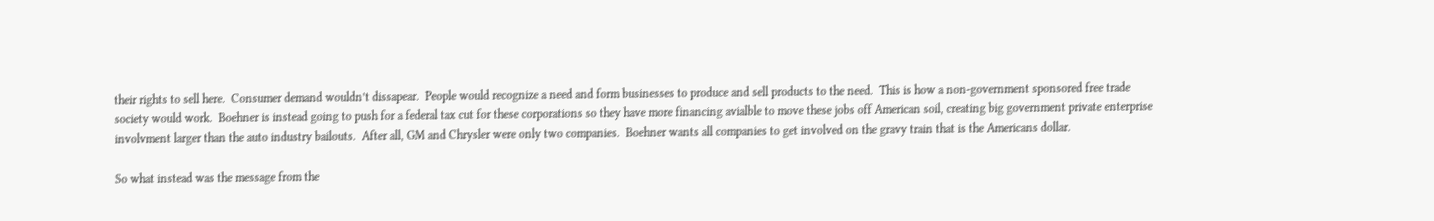their rights to sell here.  Consumer demand wouldn’t dissapear.  People would recognize a need and form businesses to produce and sell products to the need.  This is how a non-government sponsored free trade society would work.  Boehner is instead going to push for a federal tax cut for these corporations so they have more financing avialble to move these jobs off American soil, creating big government private enterprise involvment larger than the auto industry bailouts.  After all, GM and Chrysler were only two companies.  Boehner wants all companies to get involved on the gravy train that is the Americans dollar.

So what instead was the message from the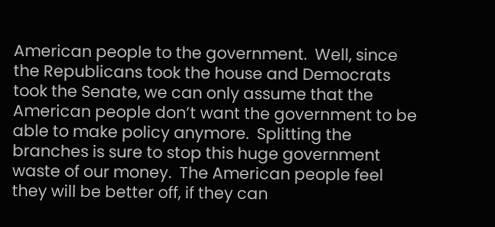American people to the government.  Well, since the Republicans took the house and Democrats took the Senate, we can only assume that the American people don’t want the government to be able to make policy anymore.  Splitting the branches is sure to stop this huge government waste of our money.  The American people feel they will be better off, if they can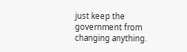just keep the government from changing anything.